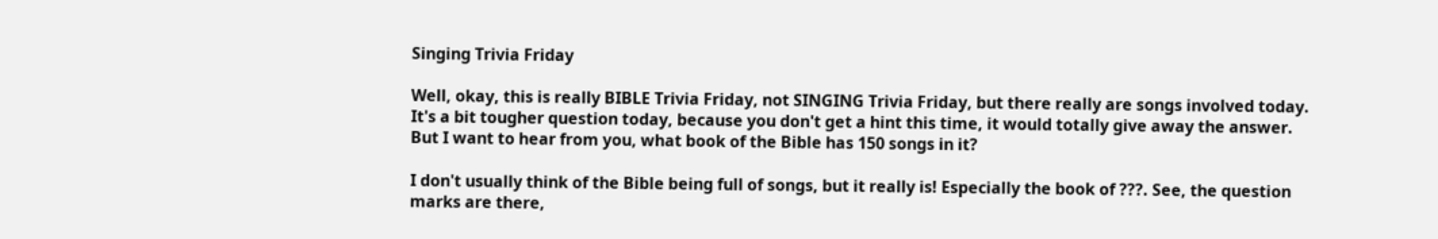Singing Trivia Friday

Well, okay, this is really BIBLE Trivia Friday, not SINGING Trivia Friday, but there really are songs involved today. It's a bit tougher question today, because you don't get a hint this time, it would totally give away the answer. But I want to hear from you, what book of the Bible has 150 songs in it?

I don't usually think of the Bible being full of songs, but it really is! Especially the book of ???. See, the question marks are there,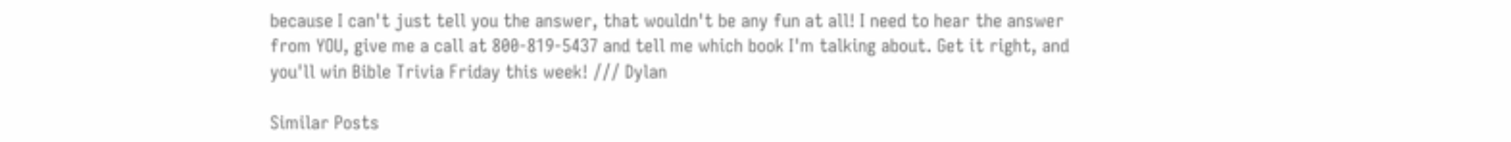because I can't just tell you the answer, that wouldn't be any fun at all! I need to hear the answer from YOU, give me a call at 800-819-5437 and tell me which book I'm talking about. Get it right, and you'll win Bible Trivia Friday this week! /// Dylan

Similar Posts